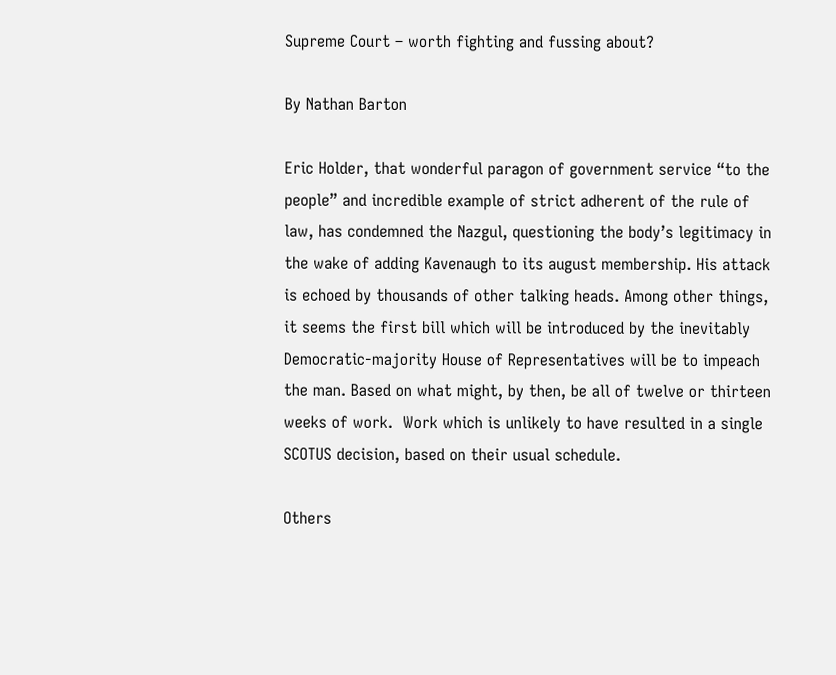Supreme Court – worth fighting and fussing about?

By Nathan Barton

Eric Holder, that wonderful paragon of government service “to the people” and incredible example of strict adherent of the rule of law, has condemned the Nazgul, questioning the body’s legitimacy in the wake of adding Kavenaugh to its august membership. His attack is echoed by thousands of other talking heads. Among other things, it seems the first bill which will be introduced by the inevitably Democratic-majority House of Representatives will be to impeach the man. Based on what might, by then, be all of twelve or thirteen weeks of work.  Work which is unlikely to have resulted in a single SCOTUS decision, based on their usual schedule.

Others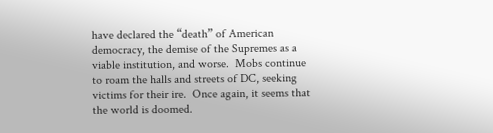have declared the “death” of American democracy, the demise of the Supremes as a viable institution, and worse.  Mobs continue to roam the halls and streets of DC, seeking victims for their ire.  Once again, it seems that the world is doomed.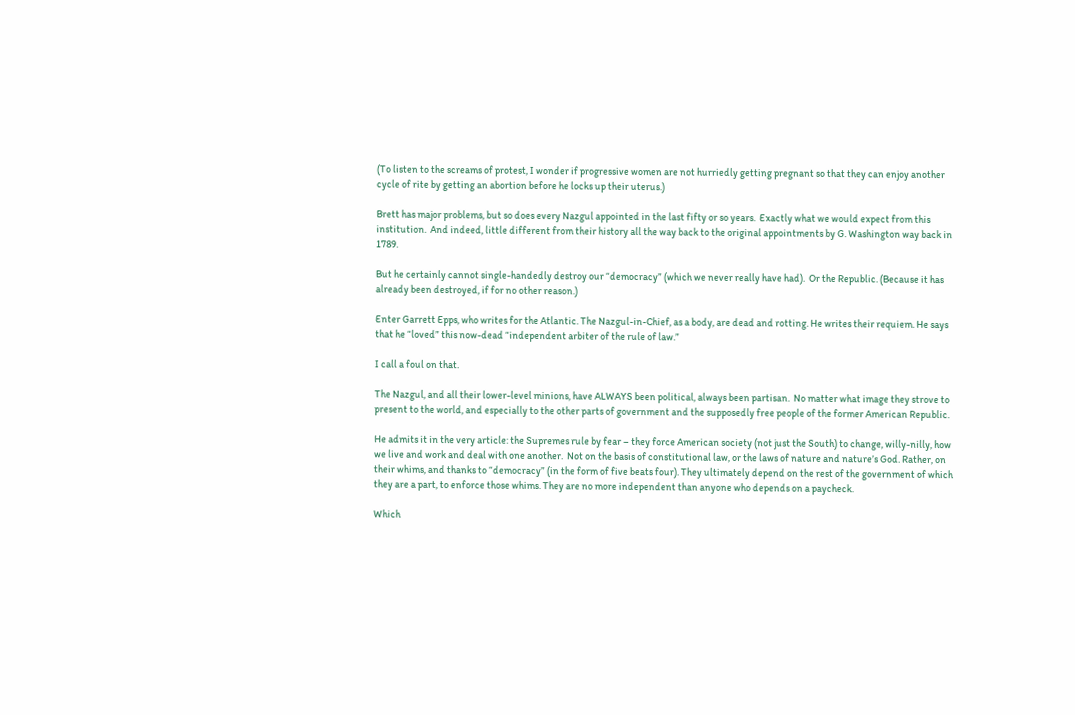(To listen to the screams of protest, I wonder if progressive women are not hurriedly getting pregnant so that they can enjoy another cycle of rite by getting an abortion before he locks up their uterus.)

Brett has major problems, but so does every Nazgul appointed in the last fifty or so years.  Exactly what we would expect from this institution.  And indeed, little different from their history all the way back to the original appointments by G. Washington way back in 1789.

But he certainly cannot single-handedly destroy our “democracy” (which we never really have had).  Or the Republic. (Because it has already been destroyed, if for no other reason.)

Enter Garrett Epps, who writes for the Atlantic. The Nazgul-in-Chief, as a body, are dead and rotting. He writes their requiem. He says that he “loved” this now-dead “independent arbiter of the rule of law.”

I call a foul on that.

The Nazgul, and all their lower-level minions, have ALWAYS been political, always been partisan.  No matter what image they strove to present to the world, and especially to the other parts of government and the supposedly free people of the former American Republic.

He admits it in the very article: the Supremes rule by fear – they force American society (not just the South) to change, willy-nilly, how we live and work and deal with one another.  Not on the basis of constitutional law, or the laws of nature and nature’s God. Rather, on their whims, and thanks to “democracy” (in the form of five beats four). They ultimately depend on the rest of the government of which they are a part, to enforce those whims. They are no more independent than anyone who depends on a paycheck.

Which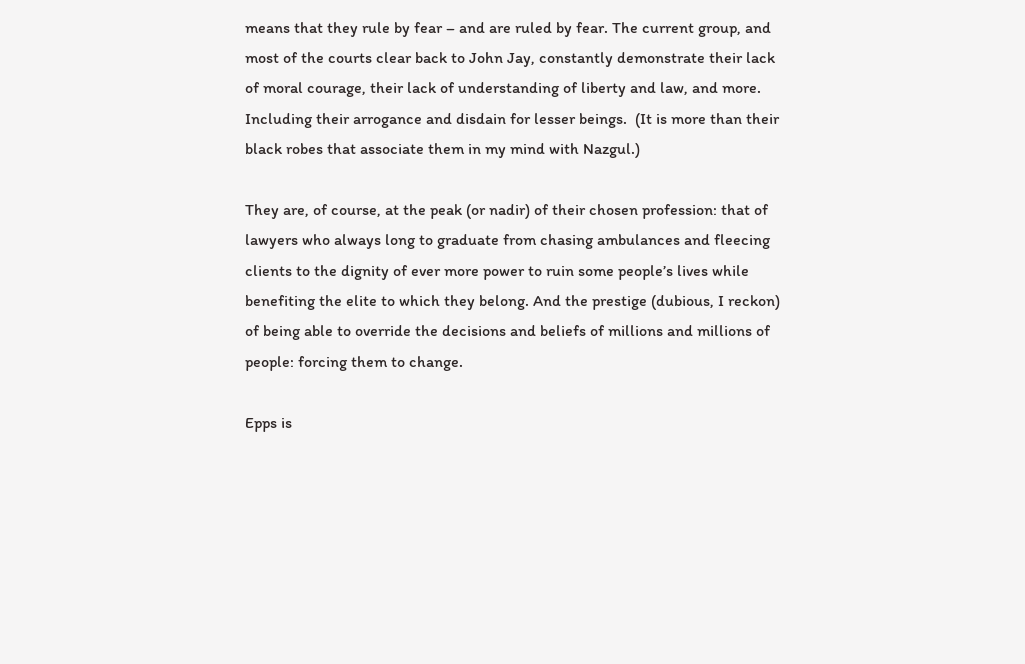means that they rule by fear – and are ruled by fear. The current group, and most of the courts clear back to John Jay, constantly demonstrate their lack of moral courage, their lack of understanding of liberty and law, and more. Including their arrogance and disdain for lesser beings.  (It is more than their black robes that associate them in my mind with Nazgul.)

They are, of course, at the peak (or nadir) of their chosen profession: that of lawyers who always long to graduate from chasing ambulances and fleecing clients to the dignity of ever more power to ruin some people’s lives while benefiting the elite to which they belong. And the prestige (dubious, I reckon) of being able to override the decisions and beliefs of millions and millions of people: forcing them to change.

Epps is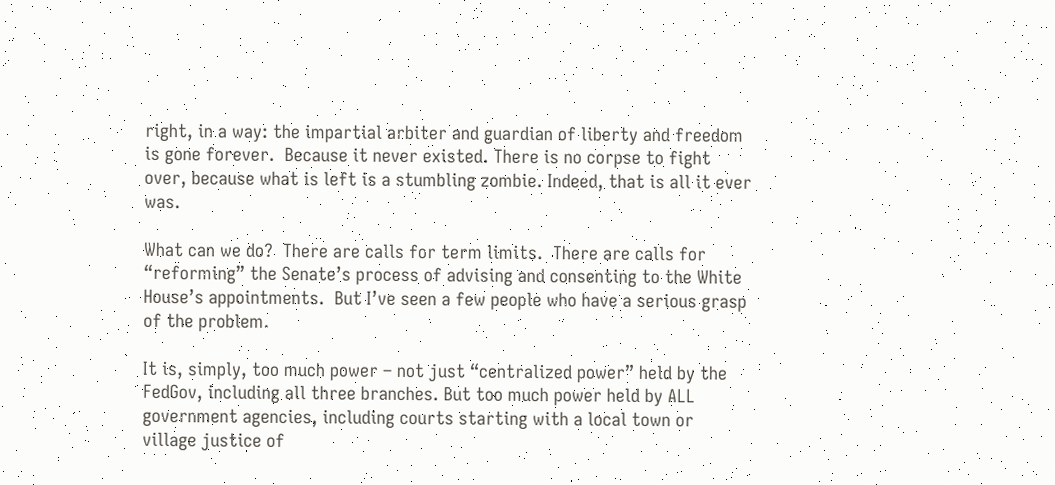right, in a way: the impartial arbiter and guardian of liberty and freedom is gone forever.  Because it never existed. There is no corpse to fight over, because what is left is a stumbling zombie. Indeed, that is all it ever was.

What can we do?  There are calls for term limits.  There are calls for “reforming” the Senate’s process of advising and consenting to the White House’s appointments.  But I’ve seen a few people who have a serious grasp of the problem.

It is, simply, too much power – not just “centralized power” held by the FedGov, including all three branches. But too much power held by ALL government agencies, including courts starting with a local town or village justice of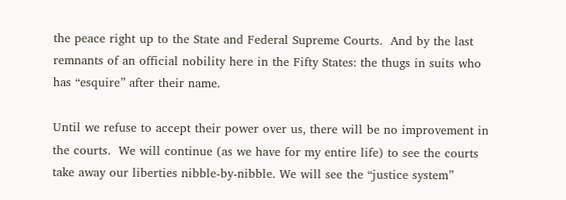the peace right up to the State and Federal Supreme Courts.  And by the last remnants of an official nobility here in the Fifty States: the thugs in suits who has “esquire” after their name.

Until we refuse to accept their power over us, there will be no improvement in the courts.  We will continue (as we have for my entire life) to see the courts take away our liberties nibble-by-nibble. We will see the “justice system”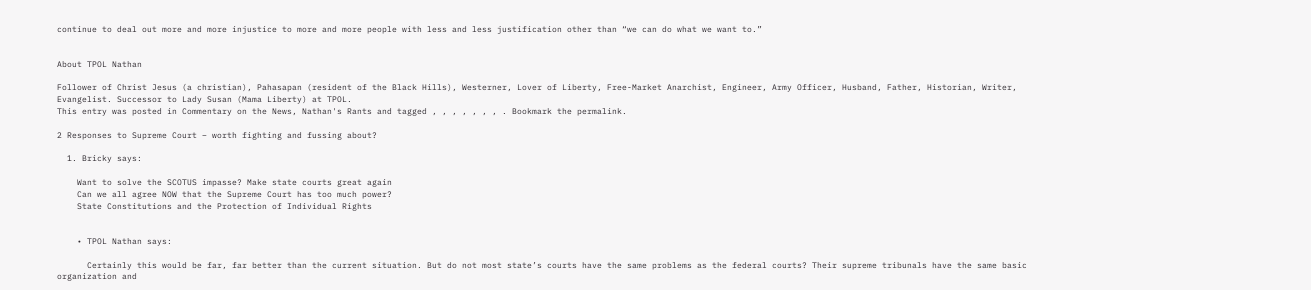continue to deal out more and more injustice to more and more people with less and less justification other than “we can do what we want to.”


About TPOL Nathan

Follower of Christ Jesus (a christian), Pahasapan (resident of the Black Hills), Westerner, Lover of Liberty, Free-Market Anarchist, Engineer, Army Officer, Husband, Father, Historian, Writer, Evangelist. Successor to Lady Susan (Mama Liberty) at TPOL.
This entry was posted in Commentary on the News, Nathan's Rants and tagged , , , , , , , . Bookmark the permalink.

2 Responses to Supreme Court – worth fighting and fussing about?

  1. Bricky says:

    Want to solve the SCOTUS impasse? Make state courts great again
    Can we all agree NOW that the Supreme Court has too much power?
    State Constitutions and the Protection of Individual Rights


    • TPOL Nathan says:

      Certainly this would be far, far better than the current situation. But do not most state’s courts have the same problems as the federal courts? Their supreme tribunals have the same basic organization and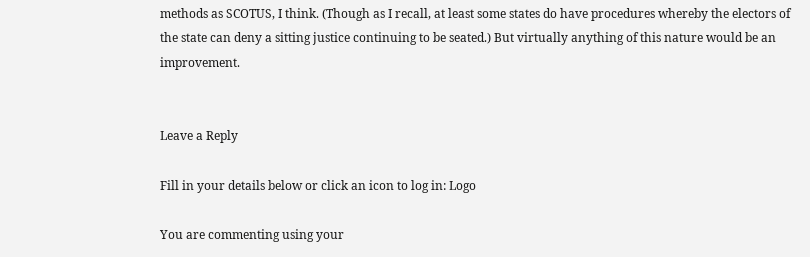methods as SCOTUS, I think. (Though as I recall, at least some states do have procedures whereby the electors of the state can deny a sitting justice continuing to be seated.) But virtually anything of this nature would be an improvement.


Leave a Reply

Fill in your details below or click an icon to log in: Logo

You are commenting using your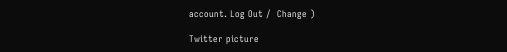account. Log Out /  Change )

Twitter picture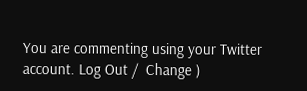You are commenting using your Twitter account. Log Out /  Change )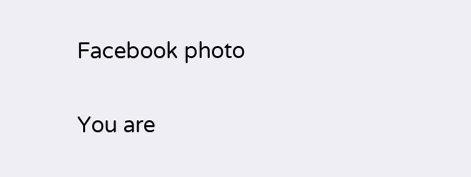Facebook photo

You are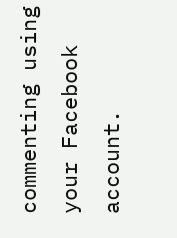commenting using your Facebook account.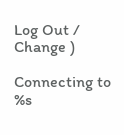Log Out /  Change )

Connecting to %s